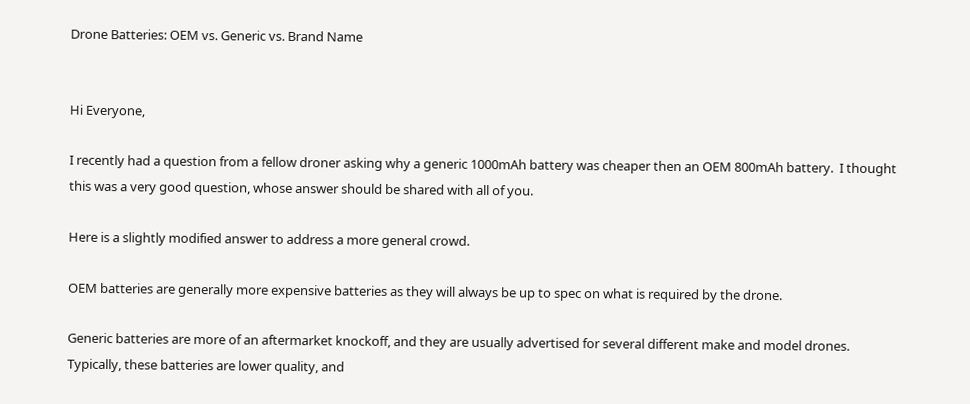Drone Batteries: OEM vs. Generic vs. Brand Name


Hi Everyone,

I recently had a question from a fellow droner asking why a generic 1000mAh battery was cheaper then an OEM 800mAh battery.  I thought this was a very good question, whose answer should be shared with all of you.

Here is a slightly modified answer to address a more general crowd.

OEM batteries are generally more expensive batteries as they will always be up to spec on what is required by the drone.

Generic batteries are more of an aftermarket knockoff, and they are usually advertised for several different make and model drones.  Typically, these batteries are lower quality, and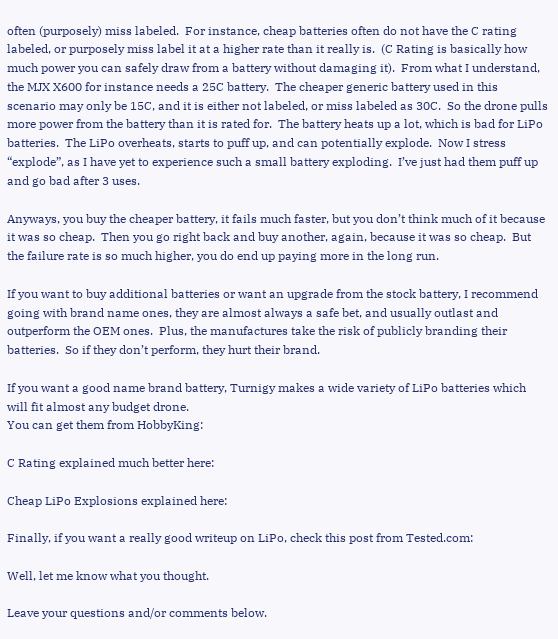often (purposely) miss labeled.  For instance, cheap batteries often do not have the C rating labeled, or purposely miss label it at a higher rate than it really is.  (C Rating is basically how much power you can safely draw from a battery without damaging it).  From what I understand, the MJX X600 for instance needs a 25C battery.  The cheaper generic battery used in this scenario may only be 15C, and it is either not labeled, or miss labeled as 30C.  So the drone pulls more power from the battery than it is rated for.  The battery heats up a lot, which is bad for LiPo batteries.  The LiPo overheats, starts to puff up, and can potentially explode.  Now I stress “explode”, as I have yet to experience such a small battery exploding.  I’ve just had them puff up and go bad after 3 uses.

Anyways, you buy the cheaper battery, it fails much faster, but you don’t think much of it because it was so cheap.  Then you go right back and buy another, again, because it was so cheap.  But the failure rate is so much higher, you do end up paying more in the long run.

If you want to buy additional batteries or want an upgrade from the stock battery, I recommend going with brand name ones, they are almost always a safe bet, and usually outlast and outperform the OEM ones.  Plus, the manufactures take the risk of publicly branding their batteries.  So if they don’t perform, they hurt their brand.

If you want a good name brand battery, Turnigy makes a wide variety of LiPo batteries which will fit almost any budget drone.
You can get them from HobbyKing:

C Rating explained much better here:

Cheap LiPo Explosions explained here:

Finally, if you want a really good writeup on LiPo, check this post from Tested.com:

Well, let me know what you thought.

Leave your questions and/or comments below.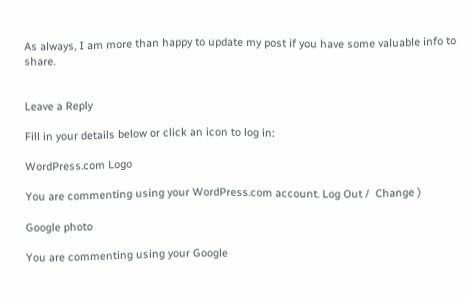As always, I am more than happy to update my post if you have some valuable info to share.


Leave a Reply

Fill in your details below or click an icon to log in:

WordPress.com Logo

You are commenting using your WordPress.com account. Log Out /  Change )

Google photo

You are commenting using your Google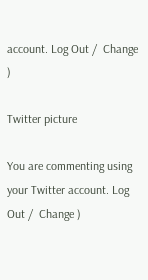account. Log Out /  Change )

Twitter picture

You are commenting using your Twitter account. Log Out /  Change )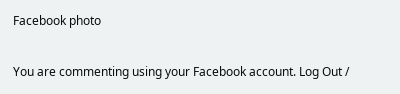Facebook photo

You are commenting using your Facebook account. Log Out /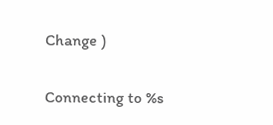Change )

Connecting to %s